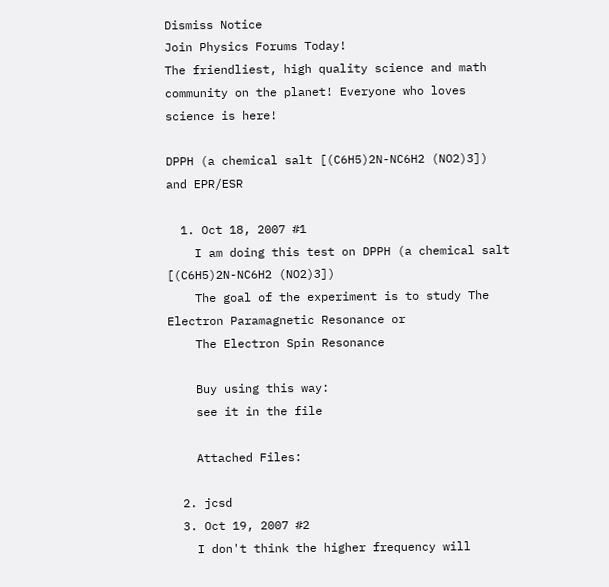Dismiss Notice
Join Physics Forums Today!
The friendliest, high quality science and math community on the planet! Everyone who loves science is here!

DPPH (a chemical salt [(C6H5)2N-NC6H2 (NO2)3]) and EPR/ESR

  1. Oct 18, 2007 #1
    I am doing this test on DPPH (a chemical salt [(C6H5)2N-NC6H2 (NO2)3])
    The goal of the experiment is to study The Electron Paramagnetic Resonance or
    The Electron Spin Resonance

    Buy using this way:
    see it in the file

    Attached Files:

  2. jcsd
  3. Oct 19, 2007 #2
    I don't think the higher frequency will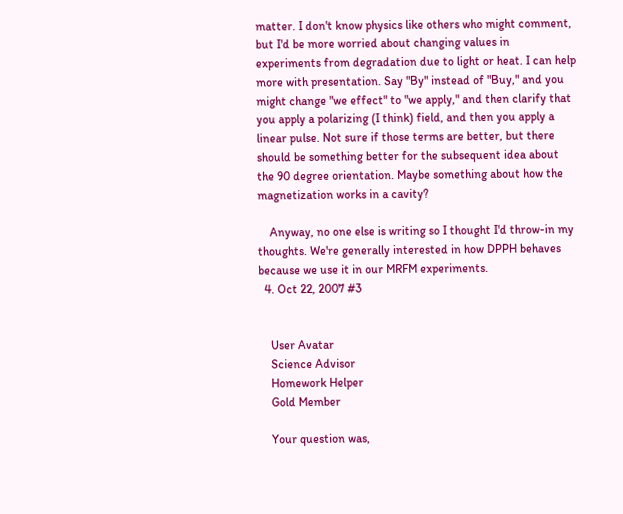matter. I don't know physics like others who might comment, but I'd be more worried about changing values in experiments from degradation due to light or heat. I can help more with presentation. Say "By" instead of "Buy," and you might change "we effect" to "we apply," and then clarify that you apply a polarizing (I think) field, and then you apply a linear pulse. Not sure if those terms are better, but there should be something better for the subsequent idea about the 90 degree orientation. Maybe something about how the magnetization works in a cavity?

    Anyway, no one else is writing so I thought I'd throw-in my thoughts. We're generally interested in how DPPH behaves because we use it in our MRFM experiments.
  4. Oct 22, 2007 #3


    User Avatar
    Science Advisor
    Homework Helper
    Gold Member

    Your question was,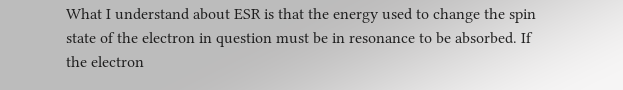What I understand about ESR is that the energy used to change the spin state of the electron in question must be in resonance to be absorbed. If the electron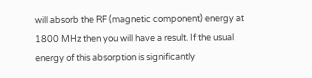will absorb the RF (magnetic component) energy at 1800 MHz then you will have a result. If the usual energy of this absorption is significantly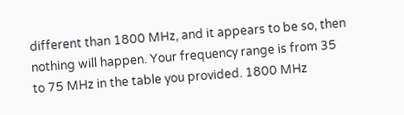different than 1800 MHz, and it appears to be so, then nothing will happen. Your frequency range is from 35 to 75 MHz in the table you provided. 1800 MHz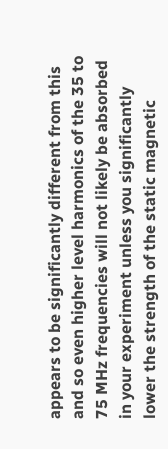appears to be significantly different from this and so even higher level harmonics of the 35 to 75 MHz frequencies will not likely be absorbed in your experiment unless you significantly lower the strength of the static magnetic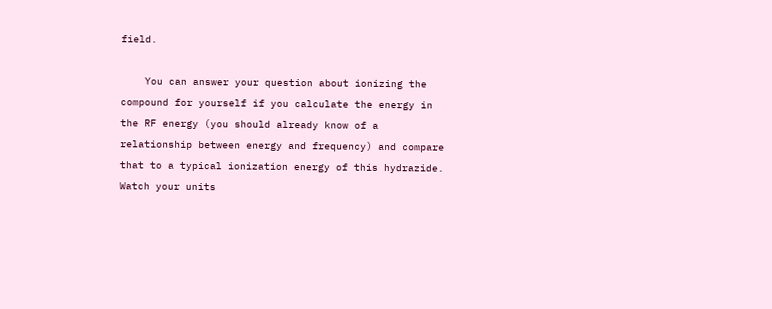field.

    You can answer your question about ionizing the compound for yourself if you calculate the energy in the RF energy (you should already know of a relationship between energy and frequency) and compare that to a typical ionization energy of this hydrazide. Watch your units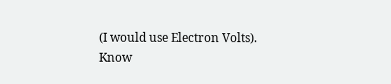(I would use Electron Volts).
Know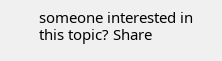someone interested in this topic? Share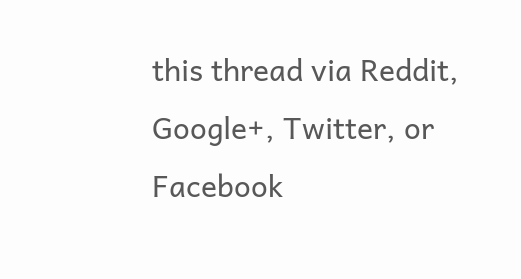this thread via Reddit, Google+, Twitter, or Facebook